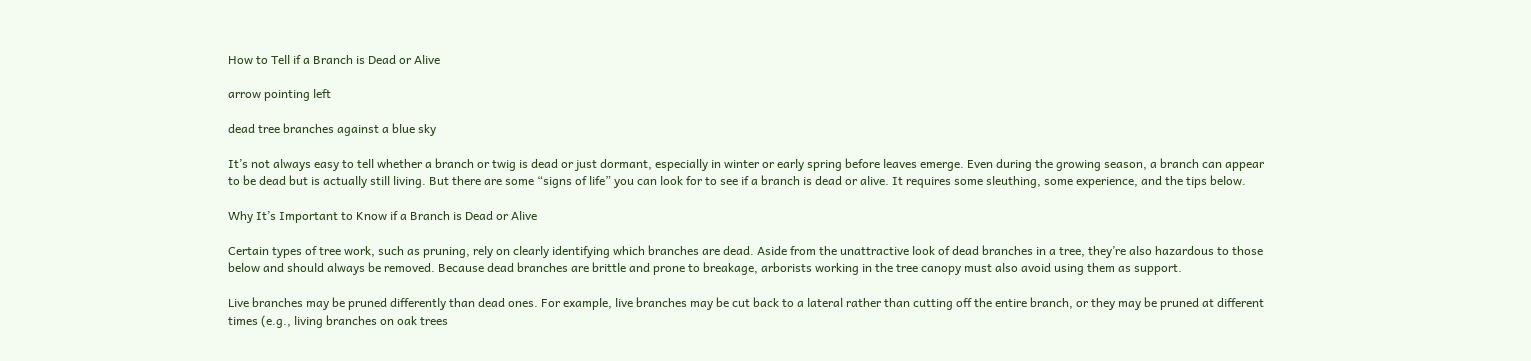How to Tell if a Branch is Dead or Alive

arrow pointing left

dead tree branches against a blue sky

It’s not always easy to tell whether a branch or twig is dead or just dormant, especially in winter or early spring before leaves emerge. Even during the growing season, a branch can appear to be dead but is actually still living. But there are some “signs of life” you can look for to see if a branch is dead or alive. It requires some sleuthing, some experience, and the tips below.

Why It’s Important to Know if a Branch is Dead or Alive

Certain types of tree work, such as pruning, rely on clearly identifying which branches are dead. Aside from the unattractive look of dead branches in a tree, they’re also hazardous to those below and should always be removed. Because dead branches are brittle and prone to breakage, arborists working in the tree canopy must also avoid using them as support.

Live branches may be pruned differently than dead ones. For example, live branches may be cut back to a lateral rather than cutting off the entire branch, or they may be pruned at different times (e.g., living branches on oak trees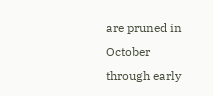are pruned in October through early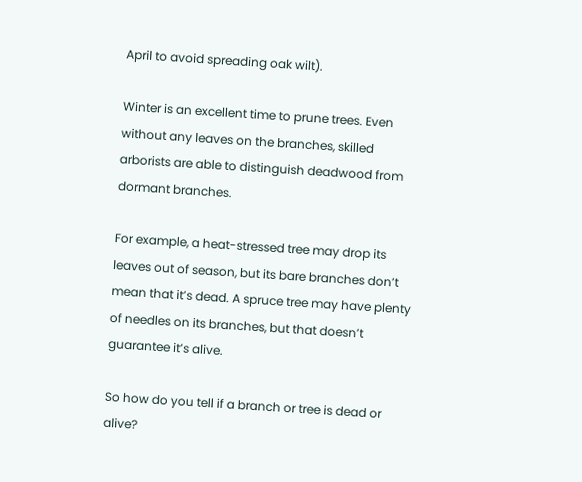April to avoid spreading oak wilt).

Winter is an excellent time to prune trees. Even without any leaves on the branches, skilled arborists are able to distinguish deadwood from dormant branches.

For example, a heat-stressed tree may drop its leaves out of season, but its bare branches don’t mean that it’s dead. A spruce tree may have plenty of needles on its branches, but that doesn’t guarantee it’s alive.

So how do you tell if a branch or tree is dead or alive?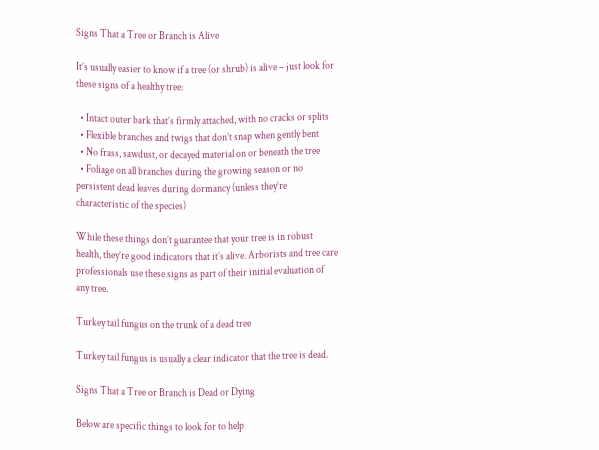Signs That a Tree or Branch is Alive

It’s usually easier to know if a tree (or shrub) is alive – just look for these signs of a healthy tree:

  • Intact outer bark that’s firmly attached, with no cracks or splits
  • Flexible branches and twigs that don’t snap when gently bent
  • No frass, sawdust, or decayed material on or beneath the tree
  • Foliage on all branches during the growing season or no persistent dead leaves during dormancy (unless they’re characteristic of the species)

While these things don’t guarantee that your tree is in robust health, they’re good indicators that it’s alive. Arborists and tree care professionals use these signs as part of their initial evaluation of any tree.

Turkey tail fungus on the trunk of a dead tree

Turkey tail fungus is usually a clear indicator that the tree is dead.

Signs That a Tree or Branch is Dead or Dying

Below are specific things to look for to help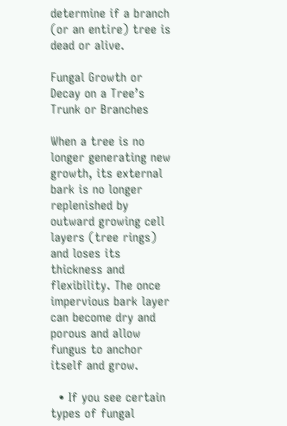determine if a branch (or an entire) tree is dead or alive.

Fungal Growth or Decay on a Tree’s Trunk or Branches

When a tree is no longer generating new growth, its external bark is no longer replenished by outward growing cell layers (tree rings) and loses its thickness and flexibility. The once impervious bark layer can become dry and porous and allow fungus to anchor itself and grow.

  • If you see certain types of fungal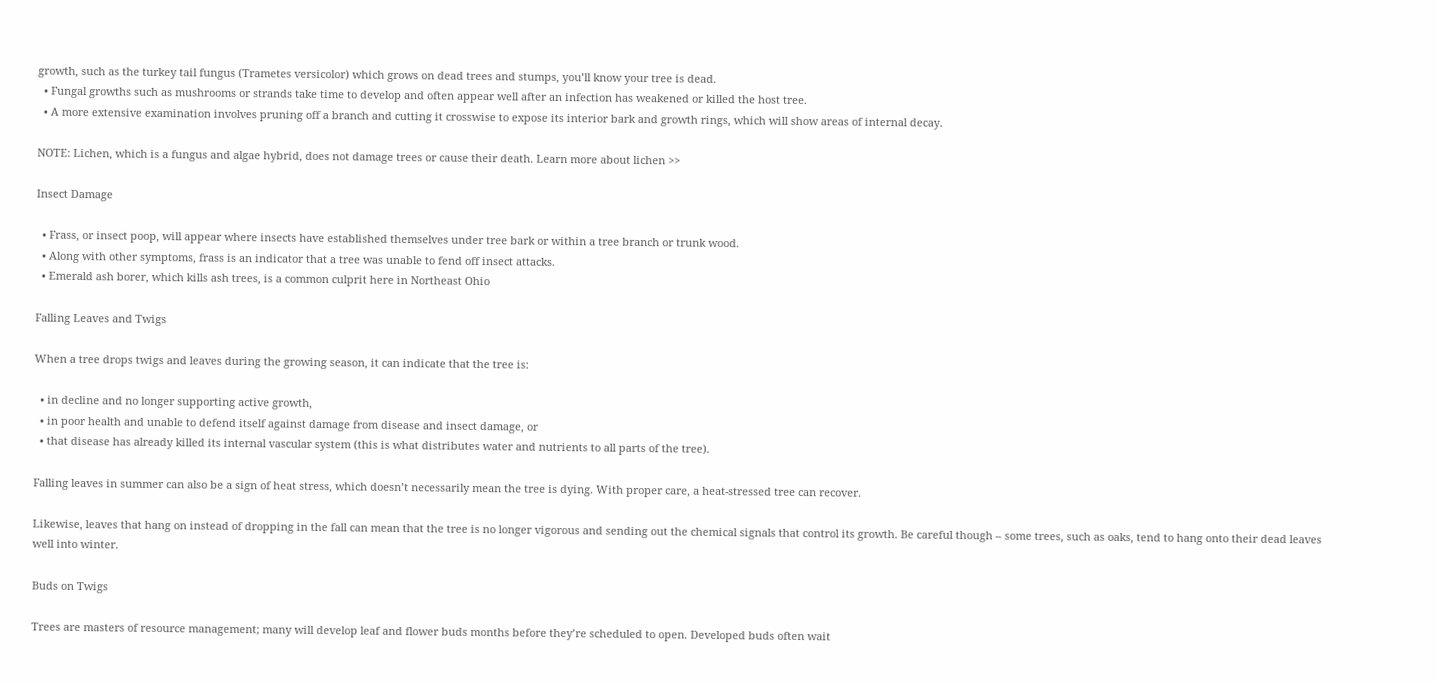growth, such as the turkey tail fungus (Trametes versicolor) which grows on dead trees and stumps, you’ll know your tree is dead.
  • Fungal growths such as mushrooms or strands take time to develop and often appear well after an infection has weakened or killed the host tree.
  • A more extensive examination involves pruning off a branch and cutting it crosswise to expose its interior bark and growth rings, which will show areas of internal decay.

NOTE: Lichen, which is a fungus and algae hybrid, does not damage trees or cause their death. Learn more about lichen >>

Insect Damage

  • Frass, or insect poop, will appear where insects have established themselves under tree bark or within a tree branch or trunk wood.
  • Along with other symptoms, frass is an indicator that a tree was unable to fend off insect attacks.
  • Emerald ash borer, which kills ash trees, is a common culprit here in Northeast Ohio

Falling Leaves and Twigs

When a tree drops twigs and leaves during the growing season, it can indicate that the tree is:

  • in decline and no longer supporting active growth,
  • in poor health and unable to defend itself against damage from disease and insect damage, or
  • that disease has already killed its internal vascular system (this is what distributes water and nutrients to all parts of the tree).

Falling leaves in summer can also be a sign of heat stress, which doesn’t necessarily mean the tree is dying. With proper care, a heat-stressed tree can recover.

Likewise, leaves that hang on instead of dropping in the fall can mean that the tree is no longer vigorous and sending out the chemical signals that control its growth. Be careful though – some trees, such as oaks, tend to hang onto their dead leaves well into winter.

Buds on Twigs

Trees are masters of resource management; many will develop leaf and flower buds months before they’re scheduled to open. Developed buds often wait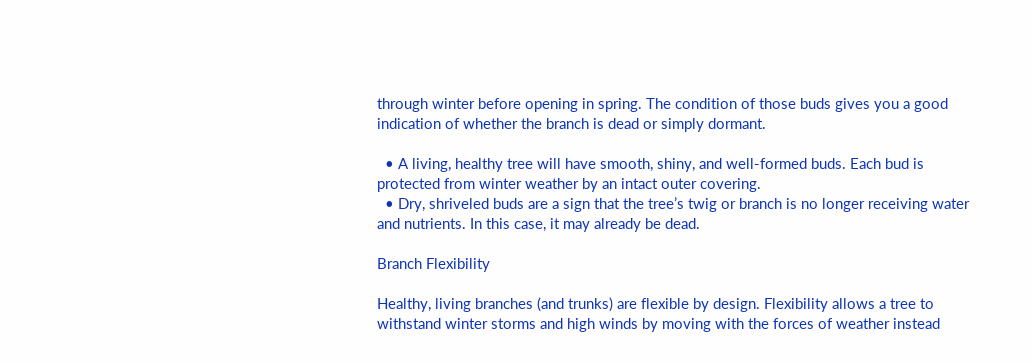through winter before opening in spring. The condition of those buds gives you a good indication of whether the branch is dead or simply dormant.

  • A living, healthy tree will have smooth, shiny, and well-formed buds. Each bud is protected from winter weather by an intact outer covering.
  • Dry, shriveled buds are a sign that the tree’s twig or branch is no longer receiving water and nutrients. In this case, it may already be dead.

Branch Flexibility

Healthy, living branches (and trunks) are flexible by design. Flexibility allows a tree to withstand winter storms and high winds by moving with the forces of weather instead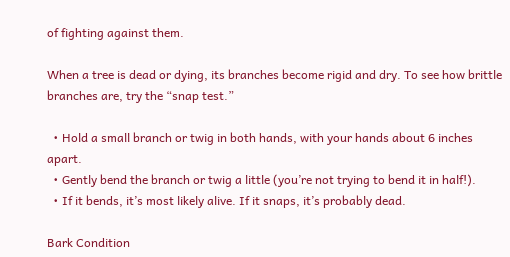of fighting against them.

When a tree is dead or dying, its branches become rigid and dry. To see how brittle branches are, try the “snap test.”

  • Hold a small branch or twig in both hands, with your hands about 6 inches apart.
  • Gently bend the branch or twig a little (you’re not trying to bend it in half!).
  • If it bends, it’s most likely alive. If it snaps, it’s probably dead.

Bark Condition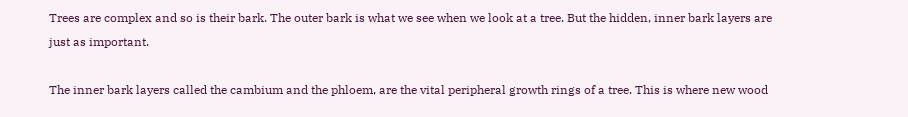Trees are complex and so is their bark. The outer bark is what we see when we look at a tree. But the hidden, inner bark layers are just as important.

The inner bark layers called the cambium and the phloem, are the vital peripheral growth rings of a tree. This is where new wood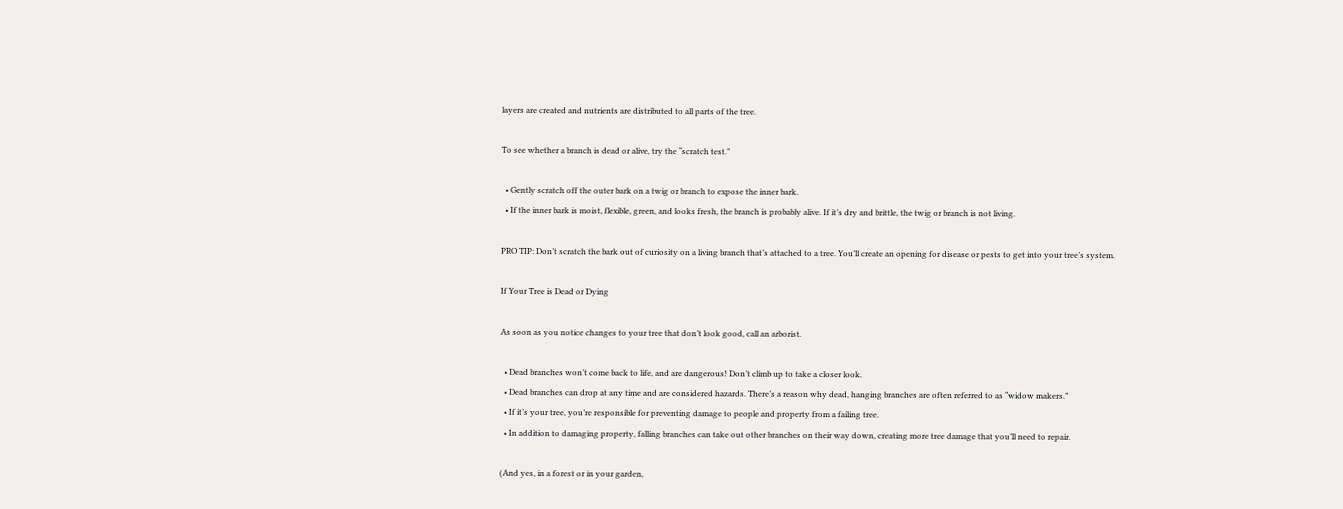layers are created and nutrients are distributed to all parts of the tree.

To see whether a branch is dead or alive, try the “scratch test.”

  • Gently scratch off the outer bark on a twig or branch to expose the inner bark.
  • If the inner bark is moist, flexible, green, and looks fresh, the branch is probably alive. If it’s dry and brittle, the twig or branch is not living.

PRO TIP: Don’t scratch the bark out of curiosity on a living branch that’s attached to a tree. You’ll create an opening for disease or pests to get into your tree’s system.

If Your Tree is Dead or Dying

As soon as you notice changes to your tree that don’t look good, call an arborist.

  • Dead branches won’t come back to life, and are dangerous! Don’t climb up to take a closer look.
  • Dead branches can drop at any time and are considered hazards. There’s a reason why dead, hanging branches are often referred to as “widow makers.”
  • If it’s your tree, you’re responsible for preventing damage to people and property from a failing tree.
  • In addition to damaging property, falling branches can take out other branches on their way down, creating more tree damage that you’ll need to repair.

(And yes, in a forest or in your garden,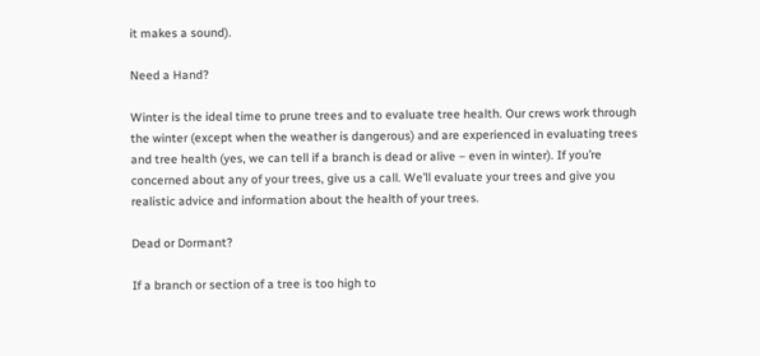it makes a sound).

Need a Hand?

Winter is the ideal time to prune trees and to evaluate tree health. Our crews work through the winter (except when the weather is dangerous) and are experienced in evaluating trees and tree health (yes, we can tell if a branch is dead or alive – even in winter). If you’re concerned about any of your trees, give us a call. We’ll evaluate your trees and give you realistic advice and information about the health of your trees.

Dead or Dormant?

If a branch or section of a tree is too high to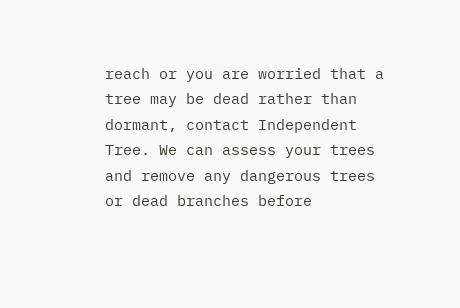reach or you are worried that a tree may be dead rather than dormant, contact Independent Tree. We can assess your trees and remove any dangerous trees or dead branches before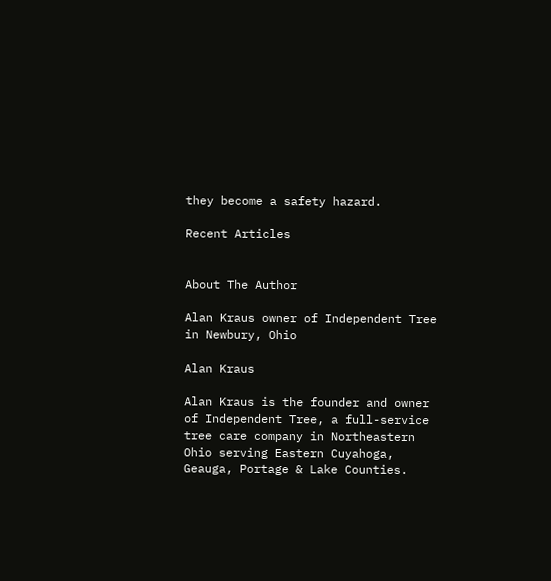they become a safety hazard.

Recent Articles


About The Author

Alan Kraus owner of Independent Tree in Newbury, Ohio

Alan Kraus

Alan Kraus is the founder and owner of Independent Tree, a full-service tree care company in Northeastern Ohio serving Eastern Cuyahoga, Geauga, Portage & Lake Counties.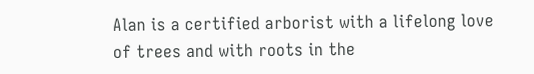Alan is a certified arborist with a lifelong love of trees and with roots in the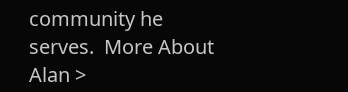community he serves.  More About Alan >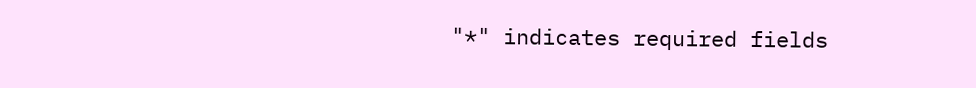"*" indicates required fields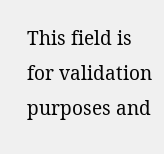This field is for validation purposes and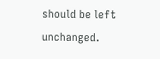should be left unchanged.